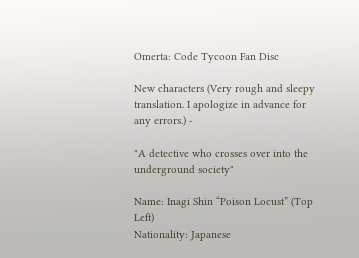Omerta: Code Tycoon Fan Disc

New characters (Very rough and sleepy translation. I apologize in advance for any errors.) -

"A detective who crosses over into the underground society"

Name: Inagi Shin “Poison Locust” (Top Left)
Nationality: Japanese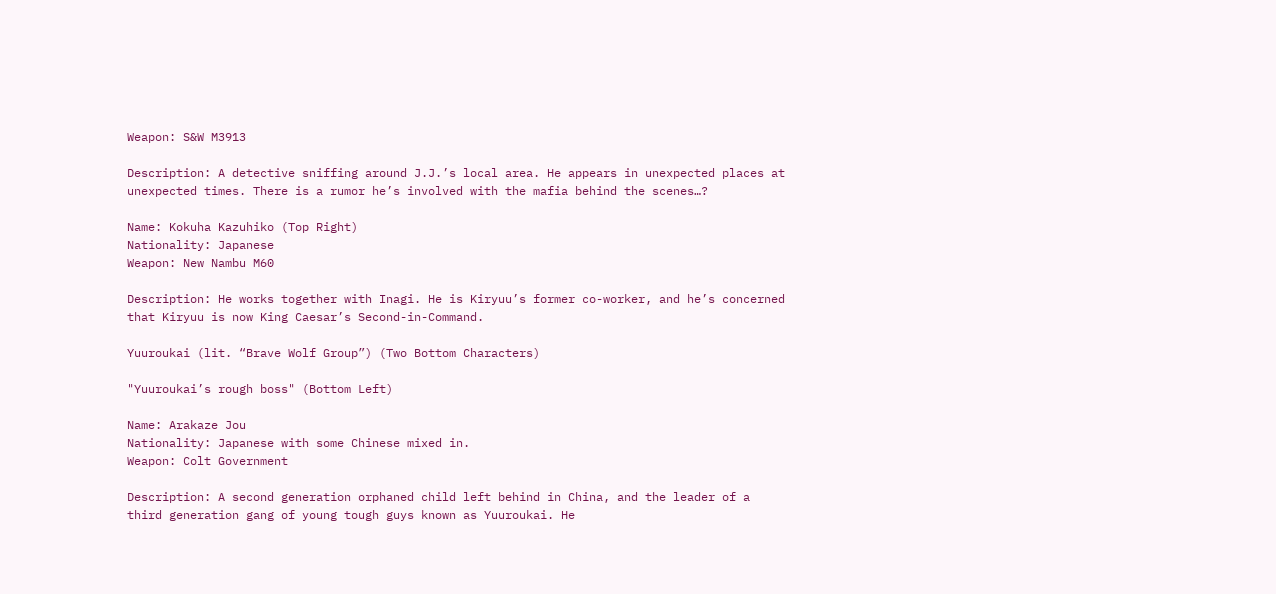Weapon: S&W M3913

Description: A detective sniffing around J.J.’s local area. He appears in unexpected places at unexpected times. There is a rumor he’s involved with the mafia behind the scenes…?

Name: Kokuha Kazuhiko (Top Right)
Nationality: Japanese
Weapon: New Nambu M60

Description: He works together with Inagi. He is Kiryuu’s former co-worker, and he’s concerned that Kiryuu is now King Caesar’s Second-in-Command.

Yuuroukai (lit. “Brave Wolf Group”) (Two Bottom Characters)

"Yuuroukai’s rough boss" (Bottom Left)

Name: Arakaze Jou
Nationality: Japanese with some Chinese mixed in.
Weapon: Colt Government

Description: A second generation orphaned child left behind in China, and the leader of a third generation gang of young tough guys known as Yuuroukai. He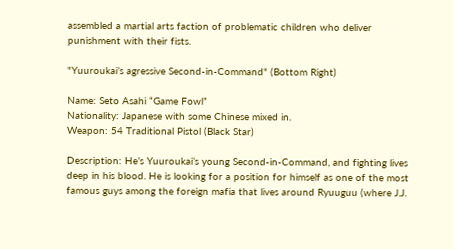assembled a martial arts faction of problematic children who deliver punishment with their fists.

"Yuuroukai’s agressive Second-in-Command" (Bottom Right)

Name: Seto Asahi “Game Fowl”
Nationality: Japanese with some Chinese mixed in.
Weapon: 54 Traditional Pistol (Black Star)

Description: He’s Yuuroukai’s young Second-in-Command, and fighting lives deep in his blood. He is looking for a position for himself as one of the most famous guys among the foreign mafia that lives around Ryuuguu (where J.J.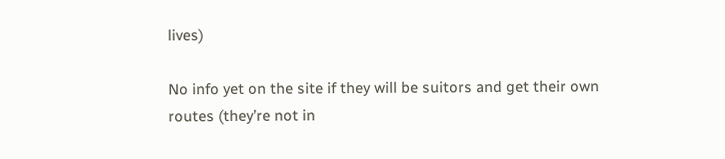lives)

No info yet on the site if they will be suitors and get their own routes (they’re not in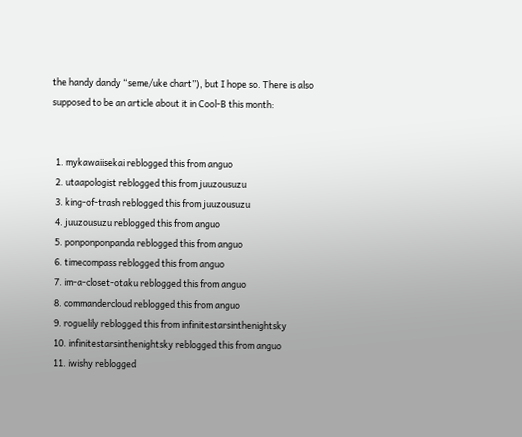the handy dandy “seme/uke chart”), but I hope so. There is also supposed to be an article about it in Cool-B this month:


  1. mykawaiisekai reblogged this from anguo
  2. utaapologist reblogged this from juuzousuzu
  3. king-of-trash reblogged this from juuzousuzu
  4. juuzousuzu reblogged this from anguo
  5. ponponponpanda reblogged this from anguo
  6. timecompass reblogged this from anguo
  7. im-a-closet-otaku reblogged this from anguo
  8. commandercloud reblogged this from anguo
  9. roguelily reblogged this from infinitestarsinthenightsky
  10. infinitestarsinthenightsky reblogged this from anguo
  11. iwishy reblogged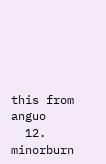this from anguo
  12. minorburn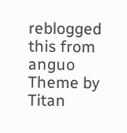reblogged this from anguo
Theme by Titan